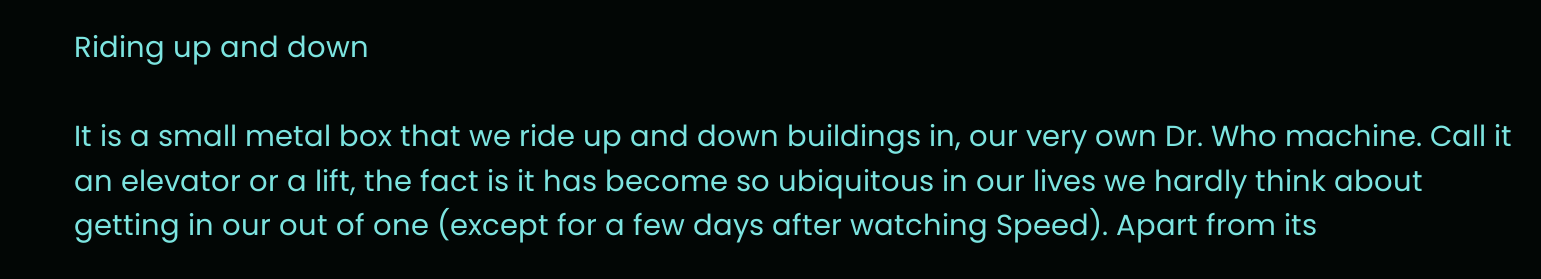Riding up and down

It is a small metal box that we ride up and down buildings in, our very own Dr. Who machine. Call it an elevator or a lift, the fact is it has become so ubiquitous in our lives we hardly think about getting in our out of one (except for a few days after watching Speed). Apart from its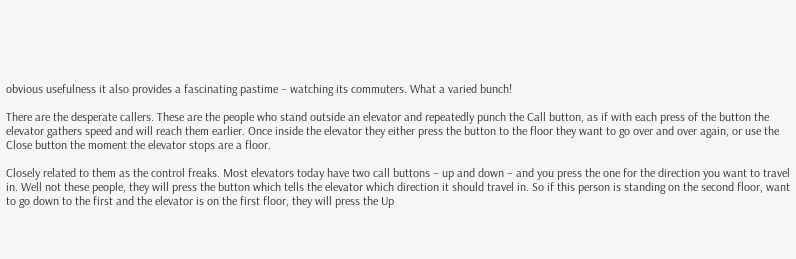obvious usefulness it also provides a fascinating pastime – watching its commuters. What a varied bunch!

There are the desperate callers. These are the people who stand outside an elevator and repeatedly punch the Call button, as if with each press of the button the elevator gathers speed and will reach them earlier. Once inside the elevator they either press the button to the floor they want to go over and over again, or use the Close button the moment the elevator stops are a floor.

Closely related to them as the control freaks. Most elevators today have two call buttons – up and down – and you press the one for the direction you want to travel in. Well not these people, they will press the button which tells the elevator which direction it should travel in. So if this person is standing on the second floor, want to go down to the first and the elevator is on the first floor, they will press the Up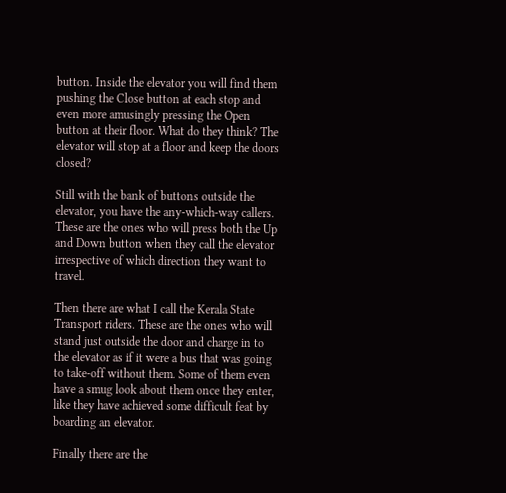button. Inside the elevator you will find them pushing the Close button at each stop and even more amusingly pressing the Open button at their floor. What do they think? The elevator will stop at a floor and keep the doors closed?

Still with the bank of buttons outside the elevator, you have the any-which-way callers. These are the ones who will press both the Up and Down button when they call the elevator irrespective of which direction they want to travel.

Then there are what I call the Kerala State Transport riders. These are the ones who will stand just outside the door and charge in to the elevator as if it were a bus that was going to take-off without them. Some of them even have a smug look about them once they enter, like they have achieved some difficult feat by boarding an elevator.

Finally there are the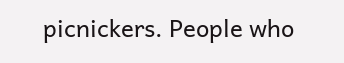picnickers. People who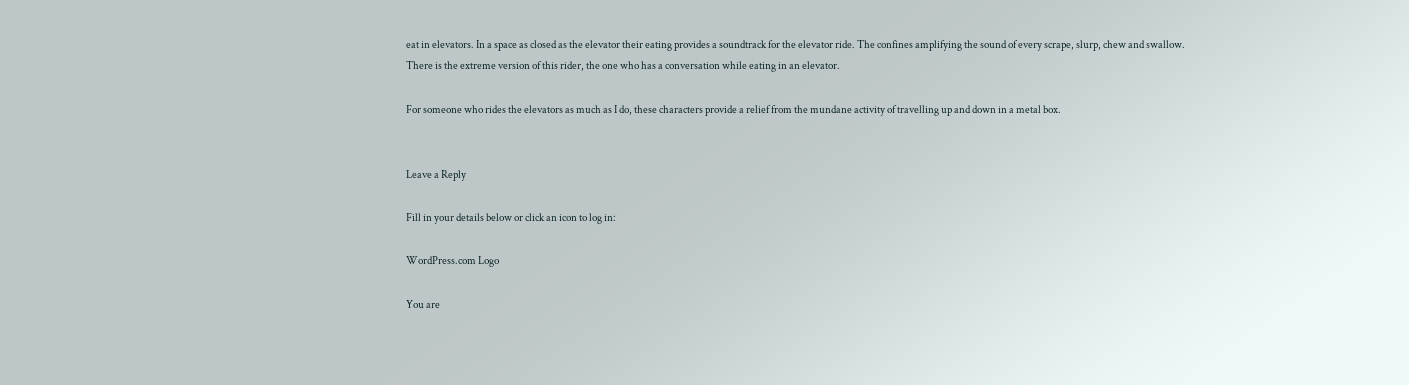eat in elevators. In a space as closed as the elevator their eating provides a soundtrack for the elevator ride. The confines amplifying the sound of every scrape, slurp, chew and swallow. There is the extreme version of this rider, the one who has a conversation while eating in an elevator.

For someone who rides the elevators as much as I do, these characters provide a relief from the mundane activity of travelling up and down in a metal box.


Leave a Reply

Fill in your details below or click an icon to log in:

WordPress.com Logo

You are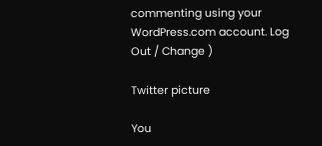commenting using your WordPress.com account. Log Out / Change )

Twitter picture

You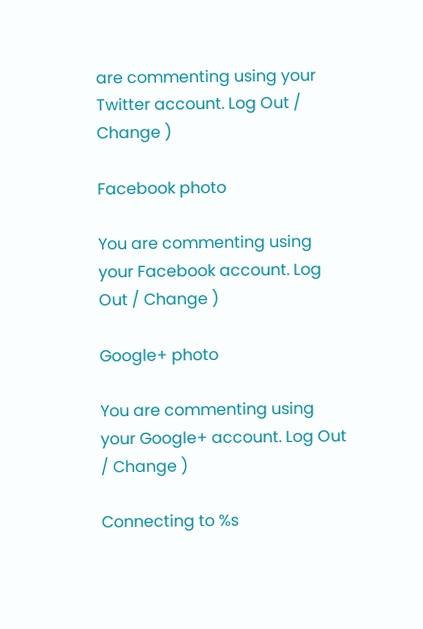are commenting using your Twitter account. Log Out / Change )

Facebook photo

You are commenting using your Facebook account. Log Out / Change )

Google+ photo

You are commenting using your Google+ account. Log Out / Change )

Connecting to %s